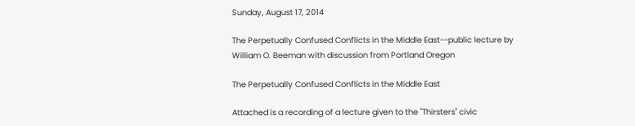Sunday, August 17, 2014

The Perpetually Confused Conflicts in the Middle East--public lecture by William O. Beeman with discussion from Portland Oregon

The Perpetually Confused Conflicts in the Middle East

Attached is a recording of a lecture given to the "Thirsters" civic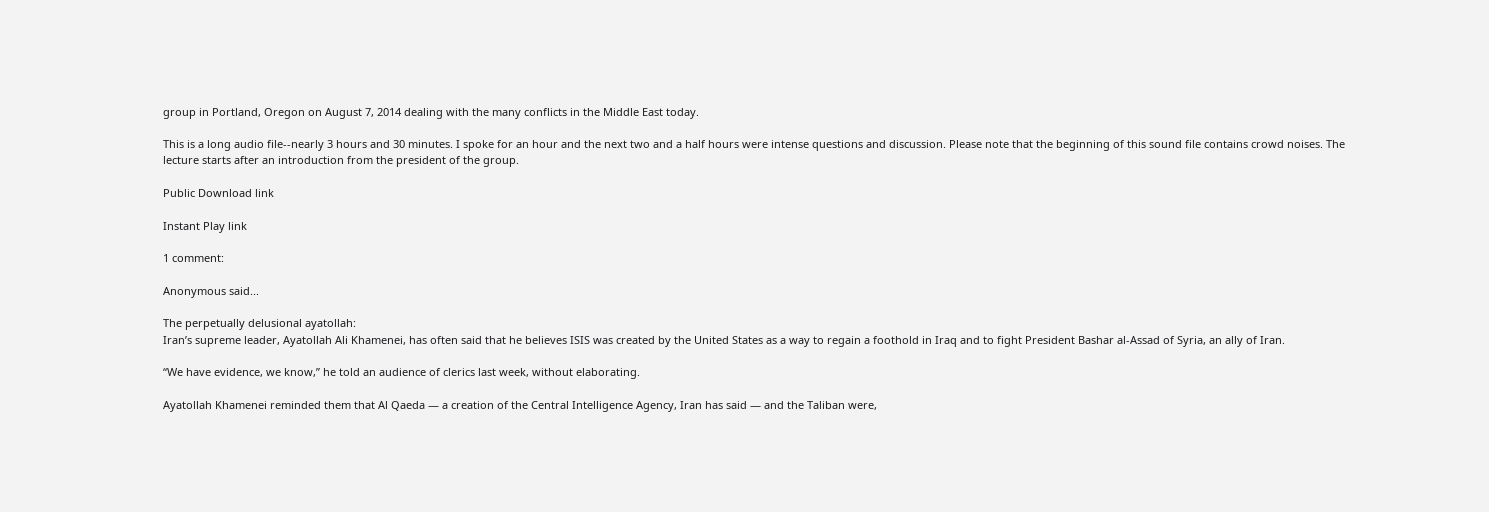group in Portland, Oregon on August 7, 2014 dealing with the many conflicts in the Middle East today.

This is a long audio file--nearly 3 hours and 30 minutes. I spoke for an hour and the next two and a half hours were intense questions and discussion. Please note that the beginning of this sound file contains crowd noises. The lecture starts after an introduction from the president of the group.

Public Download link

Instant Play link

1 comment:

Anonymous said...

The perpetually delusional ayatollah:
Iran’s supreme leader, Ayatollah Ali Khamenei, has often said that he believes ISIS was created by the United States as a way to regain a foothold in Iraq and to fight President Bashar al-Assad of Syria, an ally of Iran.

“We have evidence, we know,” he told an audience of clerics last week, without elaborating.

Ayatollah Khamenei reminded them that Al Qaeda — a creation of the Central Intelligence Agency, Iran has said — and the Taliban were,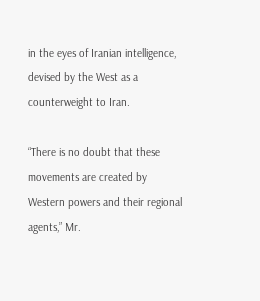in the eyes of Iranian intelligence, devised by the West as a counterweight to Iran.

“There is no doubt that these movements are created by Western powers and their regional agents,” Mr.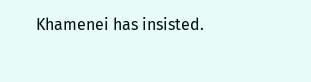Khamenei has insisted.